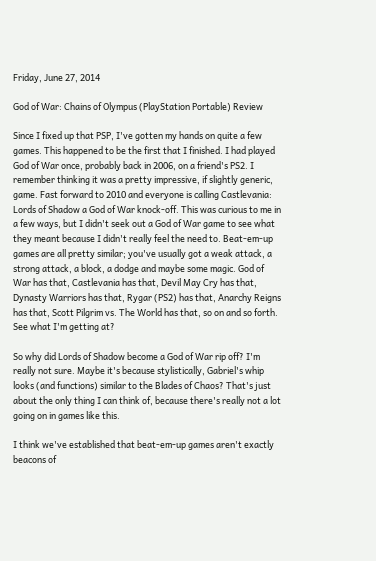Friday, June 27, 2014

God of War: Chains of Olympus (PlayStation Portable) Review

Since I fixed up that PSP, I've gotten my hands on quite a few games. This happened to be the first that I finished. I had played God of War once, probably back in 2006, on a friend's PS2. I remember thinking it was a pretty impressive, if slightly generic, game. Fast forward to 2010 and everyone is calling Castlevania: Lords of Shadow a God of War knock-off. This was curious to me in a few ways, but I didn't seek out a God of War game to see what they meant because I didn't really feel the need to. Beat-em-up games are all pretty similar; you've usually got a weak attack, a strong attack, a block, a dodge and maybe some magic. God of War has that, Castlevania has that, Devil May Cry has that, Dynasty Warriors has that, Rygar (PS2) has that, Anarchy Reigns has that, Scott Pilgrim vs. The World has that, so on and so forth. See what I'm getting at?

So why did Lords of Shadow become a God of War rip off? I'm really not sure. Maybe it's because stylistically, Gabriel's whip looks (and functions) similar to the Blades of Chaos? That's just about the only thing I can think of, because there's really not a lot going on in games like this.

I think we've established that beat-em-up games aren't exactly beacons of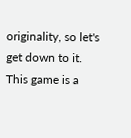originality, so let's get down to it. This game is a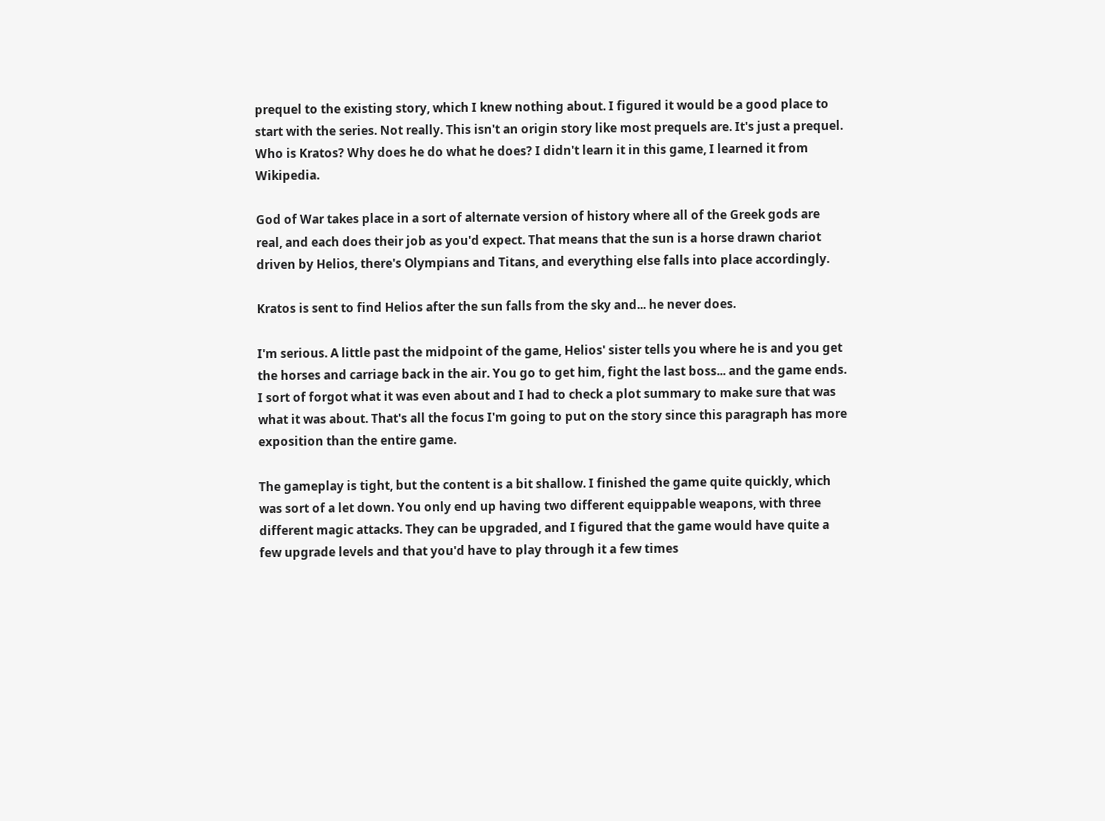prequel to the existing story, which I knew nothing about. I figured it would be a good place to start with the series. Not really. This isn't an origin story like most prequels are. It's just a prequel. Who is Kratos? Why does he do what he does? I didn't learn it in this game, I learned it from Wikipedia.

God of War takes place in a sort of alternate version of history where all of the Greek gods are real, and each does their job as you'd expect. That means that the sun is a horse drawn chariot driven by Helios, there's Olympians and Titans, and everything else falls into place accordingly.

Kratos is sent to find Helios after the sun falls from the sky and... he never does.

I'm serious. A little past the midpoint of the game, Helios' sister tells you where he is and you get the horses and carriage back in the air. You go to get him, fight the last boss... and the game ends. I sort of forgot what it was even about and I had to check a plot summary to make sure that was what it was about. That's all the focus I'm going to put on the story since this paragraph has more exposition than the entire game.

The gameplay is tight, but the content is a bit shallow. I finished the game quite quickly, which was sort of a let down. You only end up having two different equippable weapons, with three different magic attacks. They can be upgraded, and I figured that the game would have quite a few upgrade levels and that you'd have to play through it a few times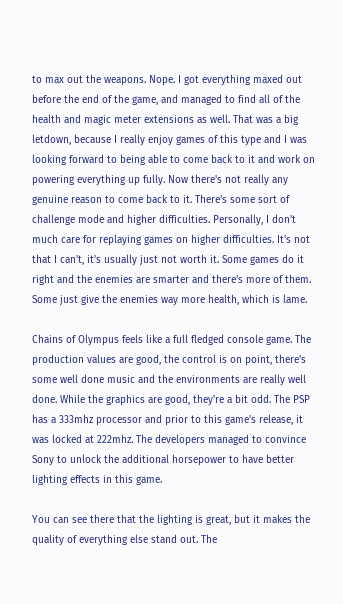to max out the weapons. Nope. I got everything maxed out before the end of the game, and managed to find all of the health and magic meter extensions as well. That was a big letdown, because I really enjoy games of this type and I was looking forward to being able to come back to it and work on powering everything up fully. Now there's not really any genuine reason to come back to it. There's some sort of challenge mode and higher difficulties. Personally, I don't much care for replaying games on higher difficulties. It's not that I can't, it's usually just not worth it. Some games do it right and the enemies are smarter and there's more of them. Some just give the enemies way more health, which is lame.

Chains of Olympus feels like a full fledged console game. The production values are good, the control is on point, there's some well done music and the environments are really well done. While the graphics are good, they're a bit odd. The PSP has a 333mhz processor and prior to this game's release, it was locked at 222mhz. The developers managed to convince Sony to unlock the additional horsepower to have better lighting effects in this game.

You can see there that the lighting is great, but it makes the quality of everything else stand out. The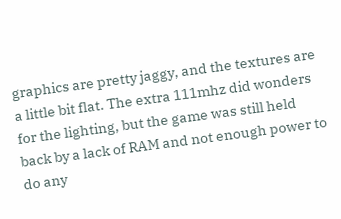graphics are pretty jaggy, and the textures are a little bit flat. The extra 111mhz did wonders for the lighting, but the game was still held back by a lack of RAM and not enough power to do any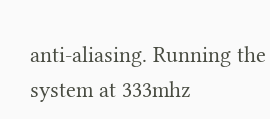anti-aliasing. Running the system at 333mhz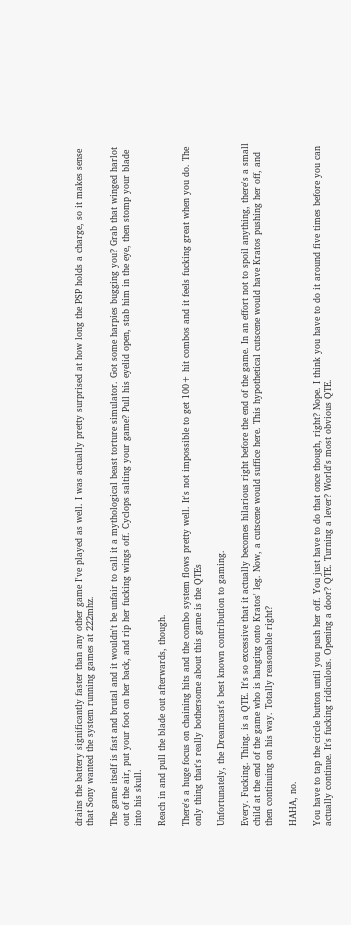drains the battery significantly faster than any other game I've played as well. I was actually pretty surprised at how long the PSP holds a charge, so it makes sense that Sony wanted the system running games at 222mhz.

The game itself is fast and brutal and it wouldn't be unfair to call it a mythological beast torture simulator. Got some harpies bugging you? Grab that winged harlot out of the air, put your foot on her back, and rip her fucking wings off. Cyclops salting your game? Pull his eyelid open, stab him in the eye, then stomp your blade into his skull.

Reach in and pull the blade out afterwards, though.

There's a huge focus on chaining hits and the combo system flows pretty well. It's not impossible to get 100+ hit combos and it feels fucking great when you do. The only thing that's really bothersome about this game is the QTEs

Unfortunately, the Dreamcast's best known contribution to gaming.

Every. Fucking. Thing. is a QTE. It's so excessive that it actually becomes hilarious right before the end of the game. In an effort not to spoil anything, there's a small child at the end of the game who is hanging onto Kratos' leg. Now, a cutscene would suffice here. This hypothetical cutscene would have Kratos pushing her off, and then continuing on his way. Totally reasonable right?

HAHA, no.

You have to tap the circle button until you push her off. You just have to do that once though, right? Nope. I think you have to do it around five times before you can actually continue. It's fucking ridiculous. Opening a door? QTE. Turning a lever? World's most obvious QTE.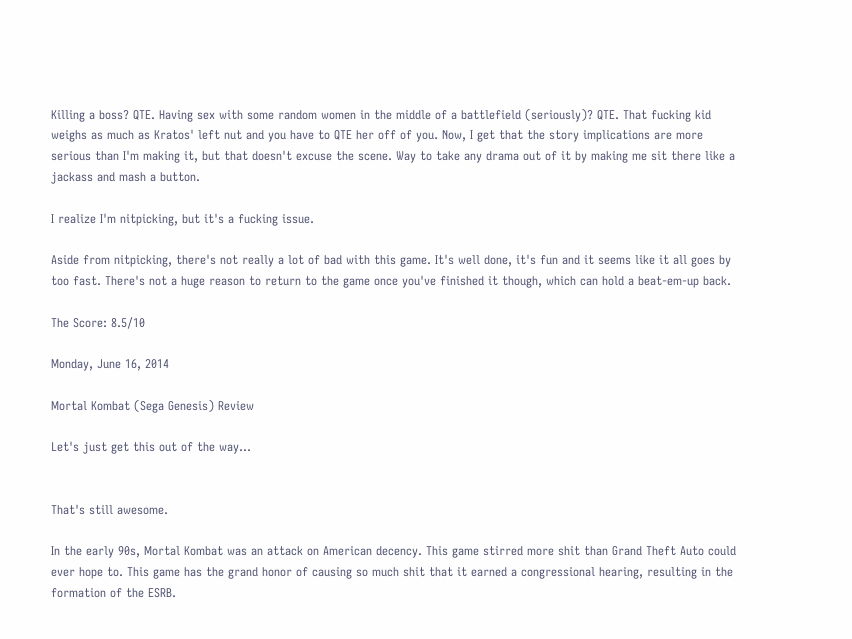Killing a boss? QTE. Having sex with some random women in the middle of a battlefield (seriously)? QTE. That fucking kid weighs as much as Kratos' left nut and you have to QTE her off of you. Now, I get that the story implications are more serious than I'm making it, but that doesn't excuse the scene. Way to take any drama out of it by making me sit there like a jackass and mash a button.

I realize I'm nitpicking, but it's a fucking issue.

Aside from nitpicking, there's not really a lot of bad with this game. It's well done, it's fun and it seems like it all goes by too fast. There's not a huge reason to return to the game once you've finished it though, which can hold a beat-em-up back.

The Score: 8.5/10

Monday, June 16, 2014

Mortal Kombat (Sega Genesis) Review

Let's just get this out of the way...


That's still awesome.

In the early 90s, Mortal Kombat was an attack on American decency. This game stirred more shit than Grand Theft Auto could ever hope to. This game has the grand honor of causing so much shit that it earned a congressional hearing, resulting in the formation of the ESRB.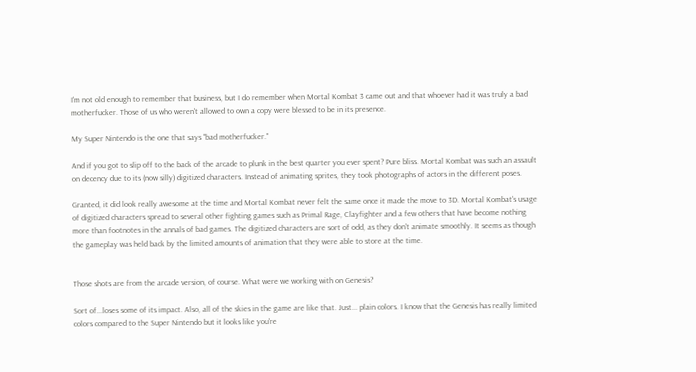I'm not old enough to remember that business, but I do remember when Mortal Kombat 3 came out and that whoever had it was truly a bad motherfucker. Those of us who weren't allowed to own a copy were blessed to be in its presence.

My Super Nintendo is the one that says "bad motherfucker."

And if you got to slip off to the back of the arcade to plunk in the best quarter you ever spent? Pure bliss. Mortal Kombat was such an assault on decency due to its (now silly) digitized characters. Instead of animating sprites, they took photographs of actors in the different poses.

Granted, it did look really awesome at the time and Mortal Kombat never felt the same once it made the move to 3D. Mortal Kombat's usage of digitized characters spread to several other fighting games such as Primal Rage, Clayfighter and a few others that have become nothing more than footnotes in the annals of bad games. The digitized characters are sort of odd, as they don't animate smoothly. It seems as though the gameplay was held back by the limited amounts of animation that they were able to store at the time.


Those shots are from the arcade version, of course. What were we working with on Genesis?

Sort of...loses some of its impact. Also, all of the skies in the game are like that. Just... plain colors. I know that the Genesis has really limited colors compared to the Super Nintendo but it looks like you're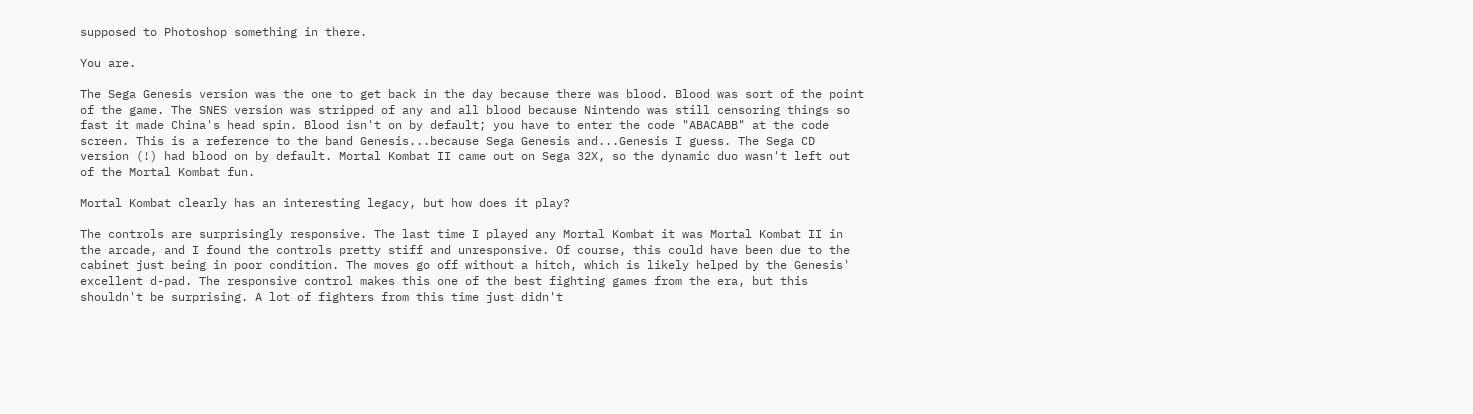supposed to Photoshop something in there.

You are.

The Sega Genesis version was the one to get back in the day because there was blood. Blood was sort of the point of the game. The SNES version was stripped of any and all blood because Nintendo was still censoring things so fast it made China's head spin. Blood isn't on by default; you have to enter the code "ABACABB" at the code screen. This is a reference to the band Genesis...because Sega Genesis and...Genesis I guess. The Sega CD version (!) had blood on by default. Mortal Kombat II came out on Sega 32X, so the dynamic duo wasn't left out of the Mortal Kombat fun.

Mortal Kombat clearly has an interesting legacy, but how does it play?

The controls are surprisingly responsive. The last time I played any Mortal Kombat it was Mortal Kombat II in the arcade, and I found the controls pretty stiff and unresponsive. Of course, this could have been due to the cabinet just being in poor condition. The moves go off without a hitch, which is likely helped by the Genesis' excellent d-pad. The responsive control makes this one of the best fighting games from the era, but this shouldn't be surprising. A lot of fighters from this time just didn't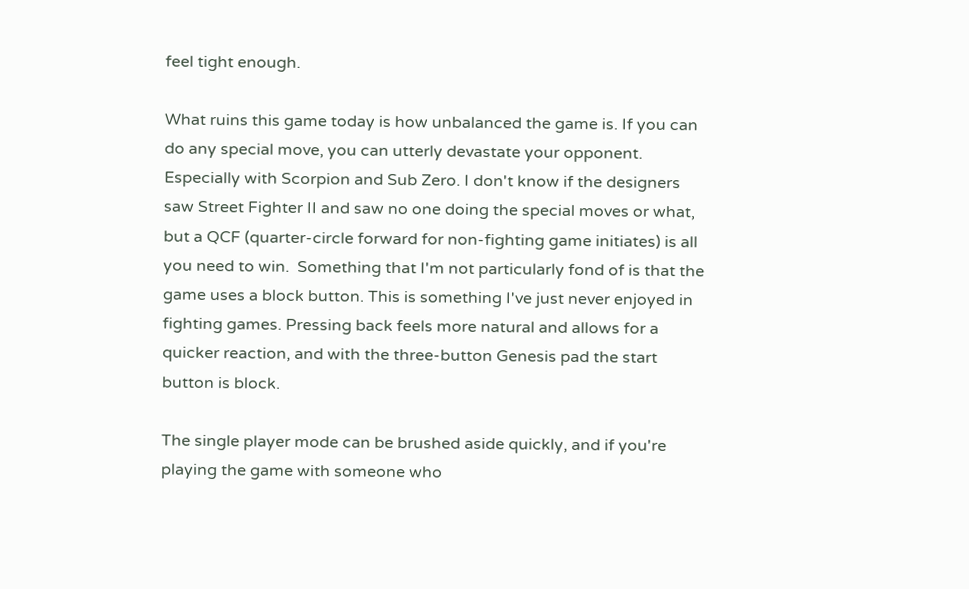feel tight enough.

What ruins this game today is how unbalanced the game is. If you can do any special move, you can utterly devastate your opponent. Especially with Scorpion and Sub Zero. I don't know if the designers saw Street Fighter II and saw no one doing the special moves or what, but a QCF (quarter-circle forward for non-fighting game initiates) is all you need to win.  Something that I'm not particularly fond of is that the game uses a block button. This is something I've just never enjoyed in fighting games. Pressing back feels more natural and allows for a quicker reaction, and with the three-button Genesis pad the start button is block.

The single player mode can be brushed aside quickly, and if you're playing the game with someone who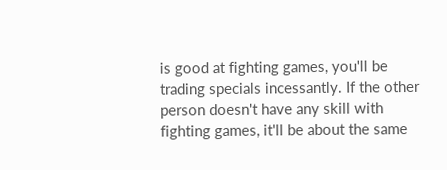is good at fighting games, you'll be trading specials incessantly. If the other person doesn't have any skill with fighting games, it'll be about the same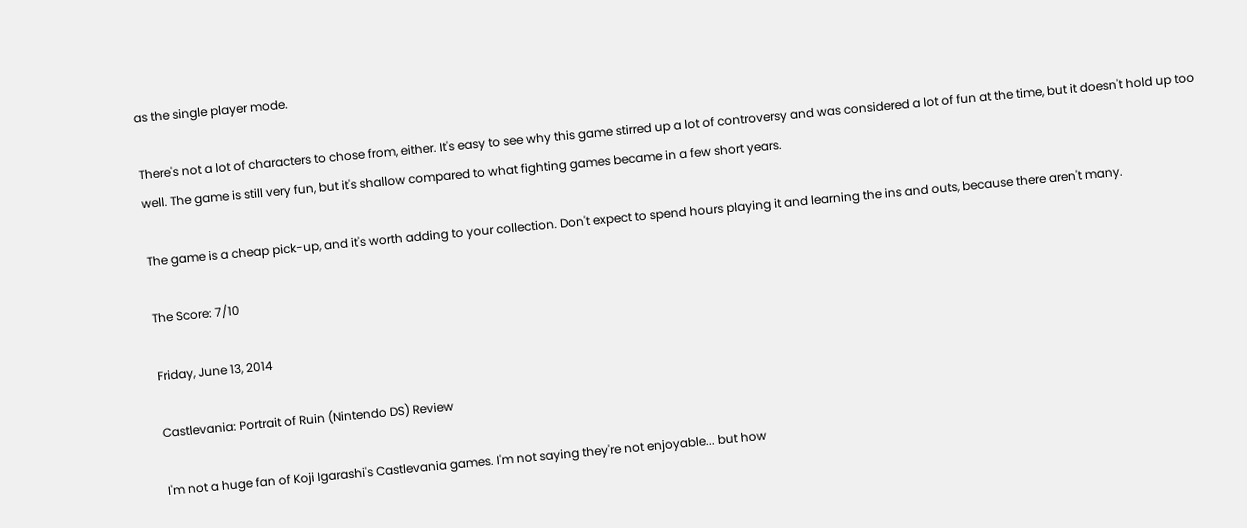as the single player mode.

There's not a lot of characters to chose from, either. It's easy to see why this game stirred up a lot of controversy and was considered a lot of fun at the time, but it doesn't hold up too well. The game is still very fun, but it's shallow compared to what fighting games became in a few short years.

The game is a cheap pick-up, and it's worth adding to your collection. Don't expect to spend hours playing it and learning the ins and outs, because there aren't many.

The Score: 7/10

Friday, June 13, 2014

Castlevania: Portrait of Ruin (Nintendo DS) Review

I'm not a huge fan of Koji Igarashi's Castlevania games. I'm not saying they're not enjoyable... but how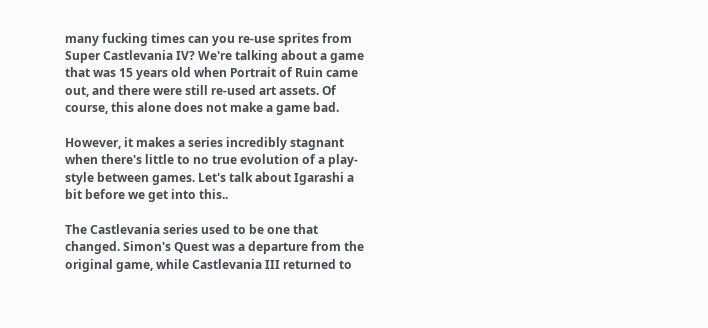many fucking times can you re-use sprites from Super Castlevania IV? We're talking about a game that was 15 years old when Portrait of Ruin came out, and there were still re-used art assets. Of course, this alone does not make a game bad.

However, it makes a series incredibly stagnant when there's little to no true evolution of a play-style between games. Let's talk about Igarashi a bit before we get into this..

The Castlevania series used to be one that changed. Simon's Quest was a departure from the original game, while Castlevania III returned to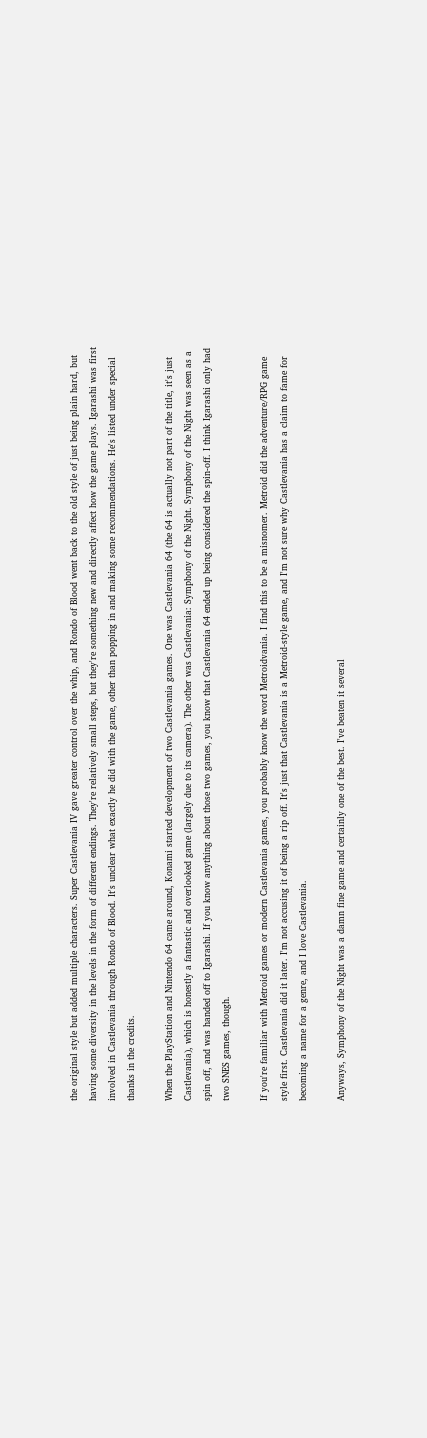the original style but added multiple characters. Super Castlevania IV gave greater control over the whip, and Rondo of Blood went back to the old style of just being plain hard, but having some diversity in the levels in the form of different endings. They're relatively small steps, but they're something new and directly affect how the game plays. Igarashi was first involved in Castlevania through Rondo of Blood. It's unclear what exactly he did with the game, other than popping in and making some recommendations. He's listed under special thanks in the credits.

When the PlayStation and Nintendo 64 came around, Konami started development of two Castlevania games. One was Castlevania 64 (the 64 is actually not part of the title, it's just Castlevania), which is honestly a fantastic and overlooked game (largely due to its camera). The other was Castlevania: Symphony of the Night. Symphony of the Night was seen as a spin off, and was handed off to Igarashi. If you know anything about those two games, you know that Castlevania 64 ended up being considered the spin-off. I think Igarashi only had two SNES games, though.

If you're familiar with Metroid games or modern Castlevania games, you probably know the word Metroidvania. I find this to be a misnomer. Metroid did the adventure/RPG game style first. Castlevania did it later. I'm not accusing it of being a rip off. It's just that Castlevania is a Metroid-style game, and I'm not sure why Castlevania has a claim to fame for becoming a name for a genre, and I love Castlevania.

Anyways, Symphony of the Night was a damn fine game and certainly one of the best. I've beaten it several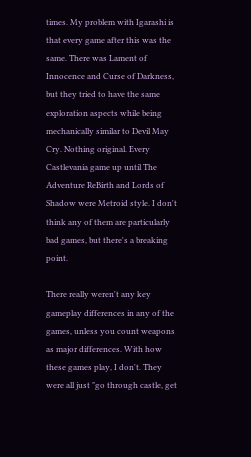times. My problem with Igarashi is that every game after this was the same. There was Lament of Innocence and Curse of Darkness, but they tried to have the same exploration aspects while being mechanically similar to Devil May Cry. Nothing original. Every Castlevania game up until The Adventure ReBirth and Lords of Shadow were Metroid style. I don't think any of them are particularly bad games, but there's a breaking point.

There really weren't any key gameplay differences in any of the games, unless you count weapons as major differences. With how these games play, I don't. They were all just "go through castle, get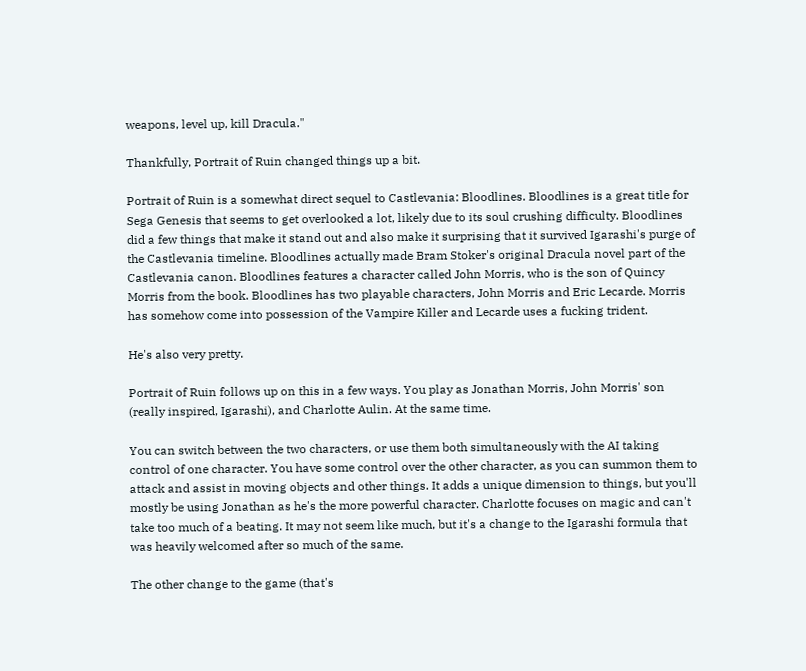weapons, level up, kill Dracula."

Thankfully, Portrait of Ruin changed things up a bit.

Portrait of Ruin is a somewhat direct sequel to Castlevania: Bloodlines. Bloodlines is a great title for Sega Genesis that seems to get overlooked a lot, likely due to its soul crushing difficulty. Bloodlines did a few things that make it stand out and also make it surprising that it survived Igarashi's purge of the Castlevania timeline. Bloodlines actually made Bram Stoker's original Dracula novel part of the Castlevania canon. Bloodlines features a character called John Morris, who is the son of Quincy Morris from the book. Bloodlines has two playable characters, John Morris and Eric Lecarde. Morris has somehow come into possession of the Vampire Killer and Lecarde uses a fucking trident.

He's also very pretty.

Portrait of Ruin follows up on this in a few ways. You play as Jonathan Morris, John Morris' son (really inspired, Igarashi), and Charlotte Aulin. At the same time.

You can switch between the two characters, or use them both simultaneously with the AI taking control of one character. You have some control over the other character, as you can summon them to attack and assist in moving objects and other things. It adds a unique dimension to things, but you'll mostly be using Jonathan as he's the more powerful character. Charlotte focuses on magic and can't take too much of a beating. It may not seem like much, but it's a change to the Igarashi formula that was heavily welcomed after so much of the same.

The other change to the game (that's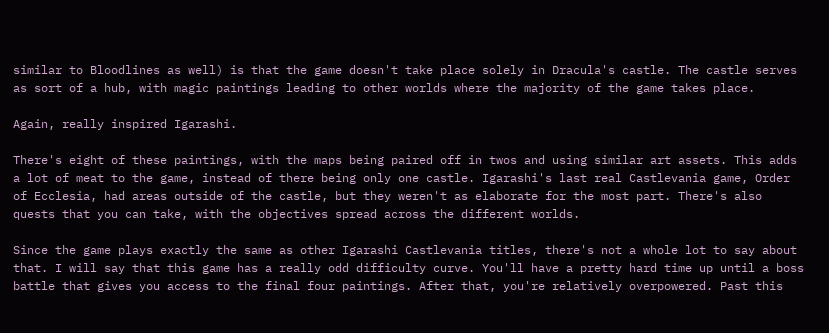similar to Bloodlines as well) is that the game doesn't take place solely in Dracula's castle. The castle serves as sort of a hub, with magic paintings leading to other worlds where the majority of the game takes place.

Again, really inspired Igarashi.

There's eight of these paintings, with the maps being paired off in twos and using similar art assets. This adds a lot of meat to the game, instead of there being only one castle. Igarashi's last real Castlevania game, Order of Ecclesia, had areas outside of the castle, but they weren't as elaborate for the most part. There's also quests that you can take, with the objectives spread across the different worlds.

Since the game plays exactly the same as other Igarashi Castlevania titles, there's not a whole lot to say about that. I will say that this game has a really odd difficulty curve. You'll have a pretty hard time up until a boss battle that gives you access to the final four paintings. After that, you're relatively overpowered. Past this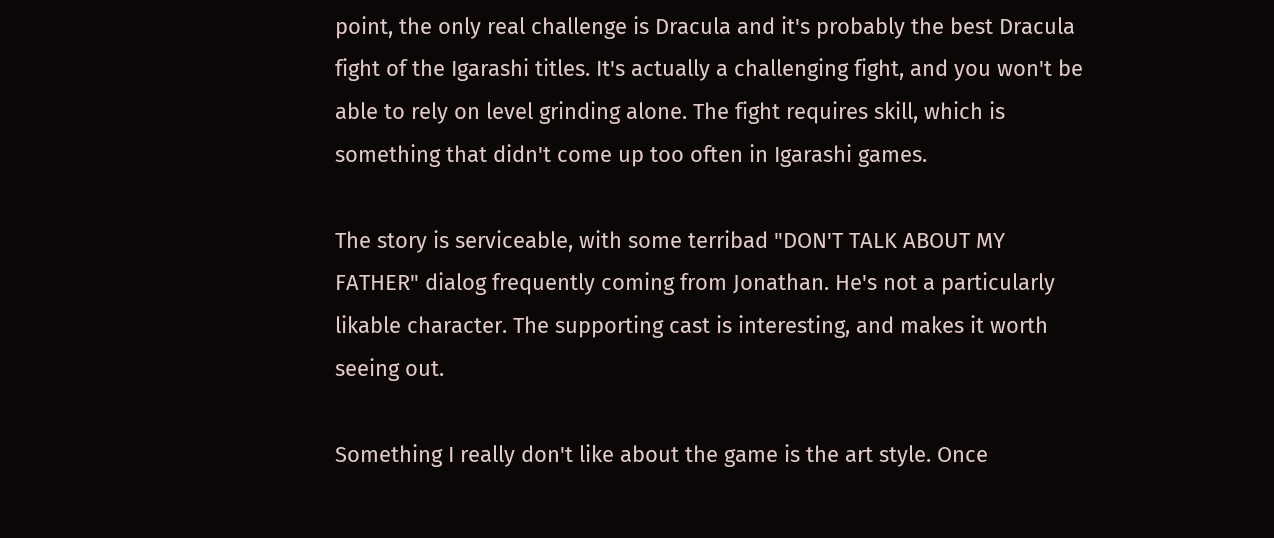point, the only real challenge is Dracula and it's probably the best Dracula fight of the Igarashi titles. It's actually a challenging fight, and you won't be able to rely on level grinding alone. The fight requires skill, which is something that didn't come up too often in Igarashi games.

The story is serviceable, with some terribad "DON'T TALK ABOUT MY FATHER" dialog frequently coming from Jonathan. He's not a particularly likable character. The supporting cast is interesting, and makes it worth seeing out.

Something I really don't like about the game is the art style. Once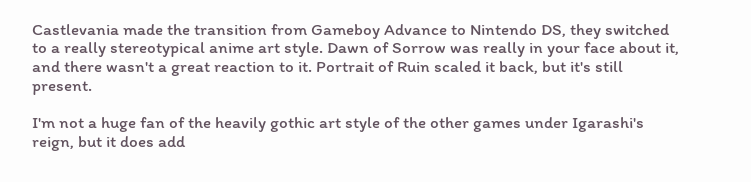Castlevania made the transition from Gameboy Advance to Nintendo DS, they switched to a really stereotypical anime art style. Dawn of Sorrow was really in your face about it, and there wasn't a great reaction to it. Portrait of Ruin scaled it back, but it's still present.

I'm not a huge fan of the heavily gothic art style of the other games under Igarashi's reign, but it does add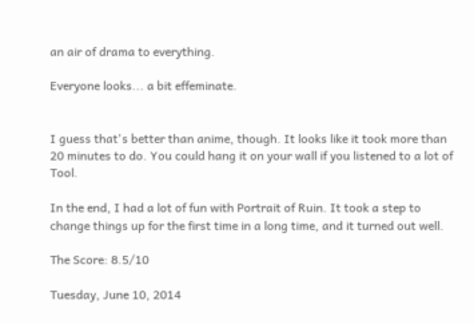an air of drama to everything.

Everyone looks... a bit effeminate.


I guess that's better than anime, though. It looks like it took more than 20 minutes to do. You could hang it on your wall if you listened to a lot of Tool.

In the end, I had a lot of fun with Portrait of Ruin. It took a step to change things up for the first time in a long time, and it turned out well.

The Score: 8.5/10

Tuesday, June 10, 2014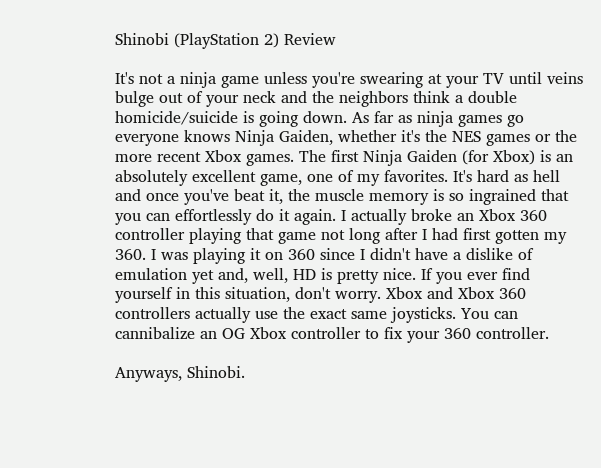Shinobi (PlayStation 2) Review

It's not a ninja game unless you're swearing at your TV until veins bulge out of your neck and the neighbors think a double homicide/suicide is going down. As far as ninja games go everyone knows Ninja Gaiden, whether it's the NES games or the more recent Xbox games. The first Ninja Gaiden (for Xbox) is an absolutely excellent game, one of my favorites. It's hard as hell and once you've beat it, the muscle memory is so ingrained that you can effortlessly do it again. I actually broke an Xbox 360 controller playing that game not long after I had first gotten my 360. I was playing it on 360 since I didn't have a dislike of emulation yet and, well, HD is pretty nice. If you ever find yourself in this situation, don't worry. Xbox and Xbox 360 controllers actually use the exact same joysticks. You can cannibalize an OG Xbox controller to fix your 360 controller.

Anyways, Shinobi.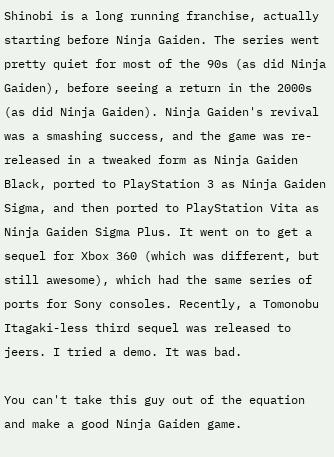Shinobi is a long running franchise, actually starting before Ninja Gaiden. The series went pretty quiet for most of the 90s (as did Ninja Gaiden), before seeing a return in the 2000s (as did Ninja Gaiden). Ninja Gaiden's revival was a smashing success, and the game was re-released in a tweaked form as Ninja Gaiden Black, ported to PlayStation 3 as Ninja Gaiden Sigma, and then ported to PlayStation Vita as Ninja Gaiden Sigma Plus. It went on to get a sequel for Xbox 360 (which was different, but still awesome), which had the same series of ports for Sony consoles. Recently, a Tomonobu Itagaki-less third sequel was released to jeers. I tried a demo. It was bad.

You can't take this guy out of the equation and make a good Ninja Gaiden game.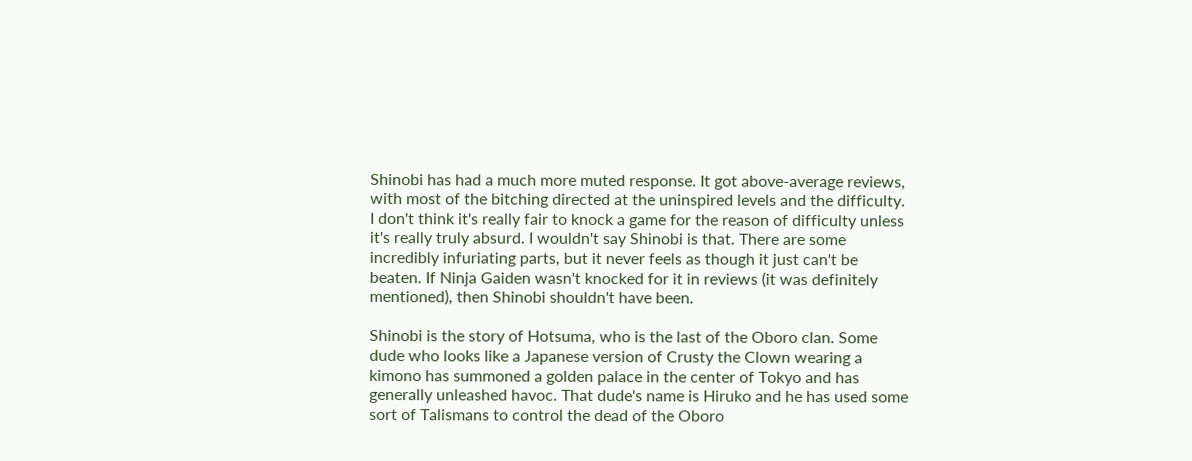Shinobi has had a much more muted response. It got above-average reviews, with most of the bitching directed at the uninspired levels and the difficulty. I don't think it's really fair to knock a game for the reason of difficulty unless it's really truly absurd. I wouldn't say Shinobi is that. There are some incredibly infuriating parts, but it never feels as though it just can't be beaten. If Ninja Gaiden wasn't knocked for it in reviews (it was definitely mentioned), then Shinobi shouldn't have been.

Shinobi is the story of Hotsuma, who is the last of the Oboro clan. Some dude who looks like a Japanese version of Crusty the Clown wearing a kimono has summoned a golden palace in the center of Tokyo and has generally unleashed havoc. That dude's name is Hiruko and he has used some sort of Talismans to control the dead of the Oboro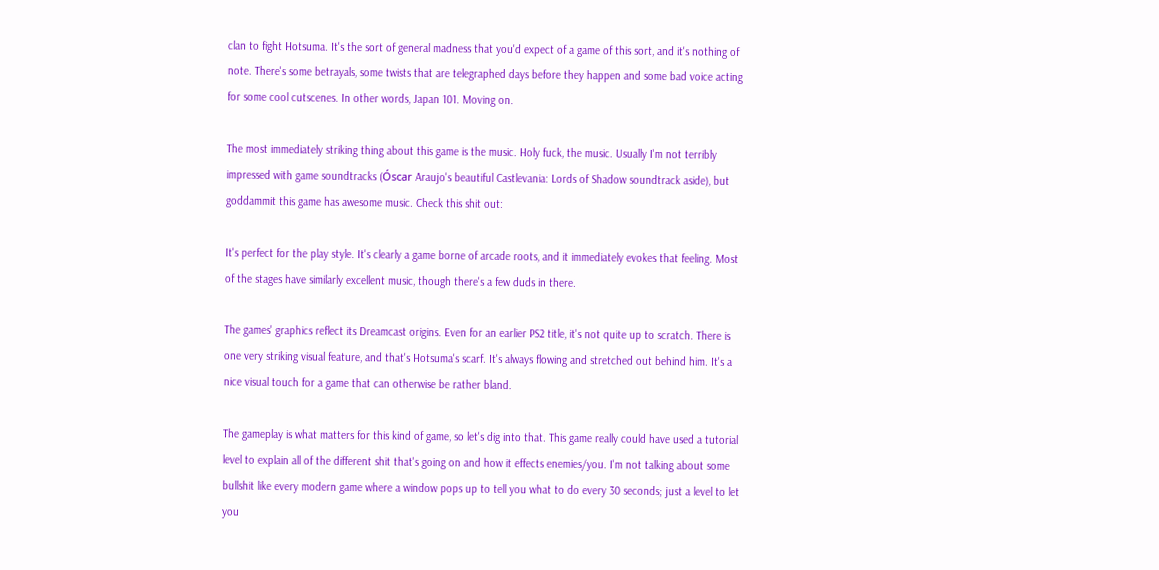clan to fight Hotsuma. It's the sort of general madness that you'd expect of a game of this sort, and it's nothing of note. There's some betrayals, some twists that are telegraphed days before they happen and some bad voice acting for some cool cutscenes. In other words, Japan 101. Moving on.

The most immediately striking thing about this game is the music. Holy fuck, the music. Usually I'm not terribly impressed with game soundtracks (Óscar Araujo's beautiful Castlevania: Lords of Shadow soundtrack aside), but goddammit this game has awesome music. Check this shit out:

It's perfect for the play style. It's clearly a game borne of arcade roots, and it immediately evokes that feeling. Most of the stages have similarly excellent music, though there's a few duds in there.

The games' graphics reflect its Dreamcast origins. Even for an earlier PS2 title, it's not quite up to scratch. There is one very striking visual feature, and that's Hotsuma's scarf. It's always flowing and stretched out behind him. It's a nice visual touch for a game that can otherwise be rather bland.

The gameplay is what matters for this kind of game, so let's dig into that. This game really could have used a tutorial level to explain all of the different shit that's going on and how it effects enemies/you. I'm not talking about some bullshit like every modern game where a window pops up to tell you what to do every 30 seconds; just a level to let you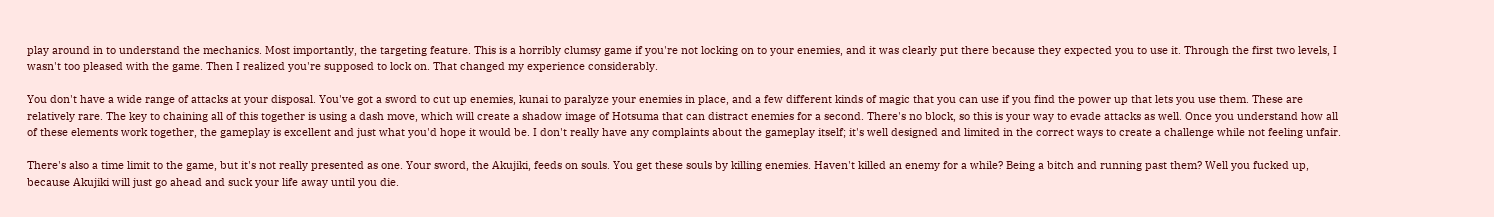play around in to understand the mechanics. Most importantly, the targeting feature. This is a horribly clumsy game if you're not locking on to your enemies, and it was clearly put there because they expected you to use it. Through the first two levels, I wasn't too pleased with the game. Then I realized you're supposed to lock on. That changed my experience considerably.

You don't have a wide range of attacks at your disposal. You've got a sword to cut up enemies, kunai to paralyze your enemies in place, and a few different kinds of magic that you can use if you find the power up that lets you use them. These are relatively rare. The key to chaining all of this together is using a dash move, which will create a shadow image of Hotsuma that can distract enemies for a second. There's no block, so this is your way to evade attacks as well. Once you understand how all of these elements work together, the gameplay is excellent and just what you'd hope it would be. I don't really have any complaints about the gameplay itself; it's well designed and limited in the correct ways to create a challenge while not feeling unfair.

There's also a time limit to the game, but it's not really presented as one. Your sword, the Akujiki, feeds on souls. You get these souls by killing enemies. Haven't killed an enemy for a while? Being a bitch and running past them? Well you fucked up, because Akujiki will just go ahead and suck your life away until you die.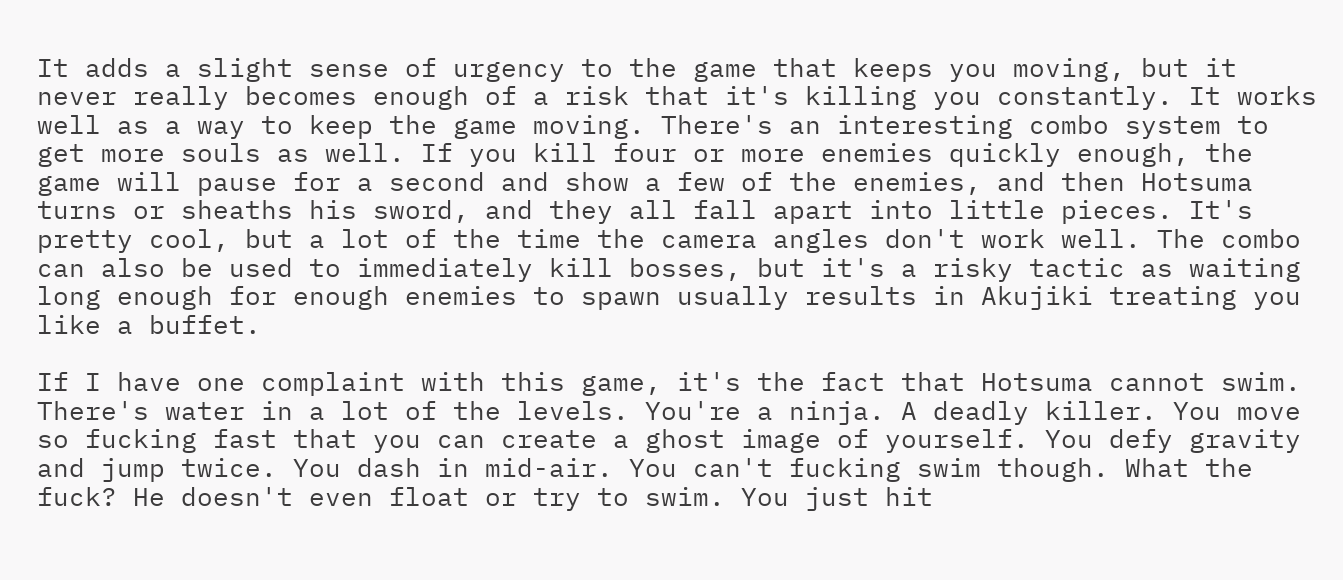It adds a slight sense of urgency to the game that keeps you moving, but it never really becomes enough of a risk that it's killing you constantly. It works well as a way to keep the game moving. There's an interesting combo system to get more souls as well. If you kill four or more enemies quickly enough, the game will pause for a second and show a few of the enemies, and then Hotsuma turns or sheaths his sword, and they all fall apart into little pieces. It's pretty cool, but a lot of the time the camera angles don't work well. The combo can also be used to immediately kill bosses, but it's a risky tactic as waiting long enough for enough enemies to spawn usually results in Akujiki treating you like a buffet.

If I have one complaint with this game, it's the fact that Hotsuma cannot swim. There's water in a lot of the levels. You're a ninja. A deadly killer. You move so fucking fast that you can create a ghost image of yourself. You defy gravity and jump twice. You dash in mid-air. You can't fucking swim though. What the fuck? He doesn't even float or try to swim. You just hit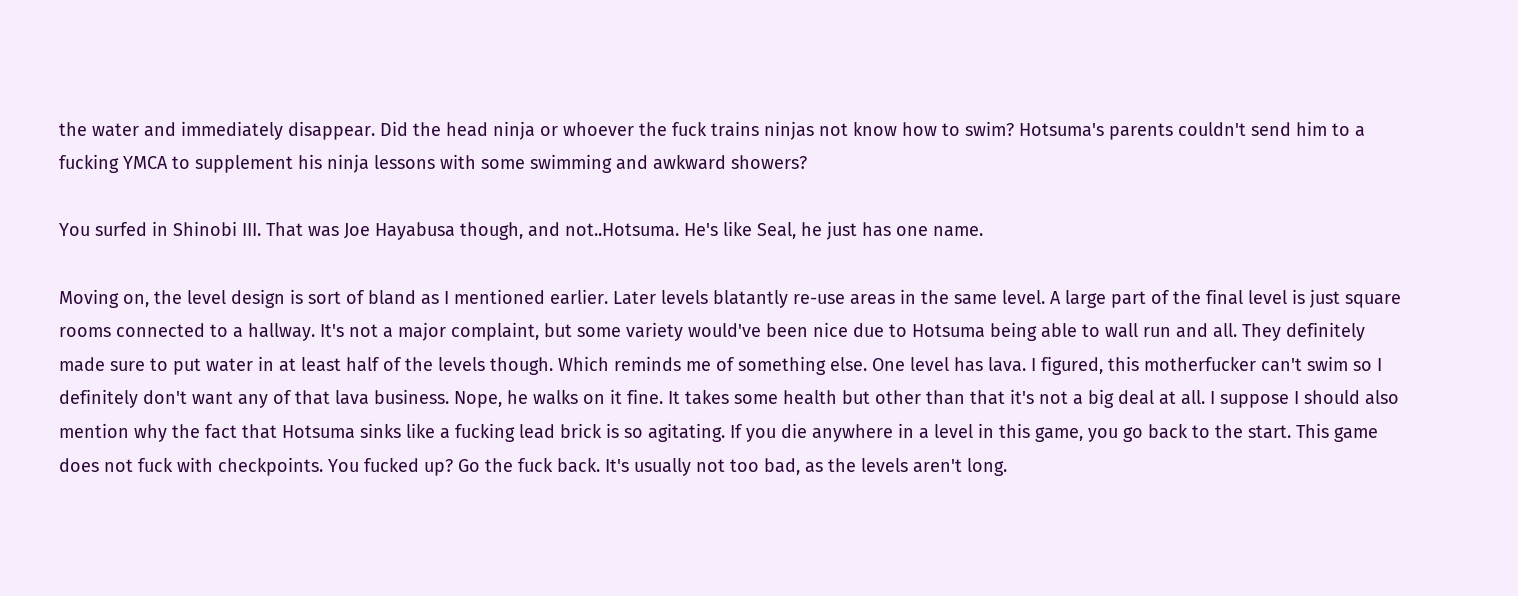the water and immediately disappear. Did the head ninja or whoever the fuck trains ninjas not know how to swim? Hotsuma's parents couldn't send him to a fucking YMCA to supplement his ninja lessons with some swimming and awkward showers?

You surfed in Shinobi III. That was Joe Hayabusa though, and not..Hotsuma. He's like Seal, he just has one name.

Moving on, the level design is sort of bland as I mentioned earlier. Later levels blatantly re-use areas in the same level. A large part of the final level is just square rooms connected to a hallway. It's not a major complaint, but some variety would've been nice due to Hotsuma being able to wall run and all. They definitely made sure to put water in at least half of the levels though. Which reminds me of something else. One level has lava. I figured, this motherfucker can't swim so I definitely don't want any of that lava business. Nope, he walks on it fine. It takes some health but other than that it's not a big deal at all. I suppose I should also mention why the fact that Hotsuma sinks like a fucking lead brick is so agitating. If you die anywhere in a level in this game, you go back to the start. This game does not fuck with checkpoints. You fucked up? Go the fuck back. It's usually not too bad, as the levels aren't long.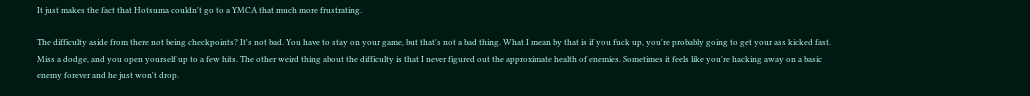It just makes the fact that Hotsuma couldn't go to a YMCA that much more frustrating.

The difficulty aside from there not being checkpoints? It's not bad. You have to stay on your game, but that's not a bad thing. What I mean by that is if you fuck up, you're probably going to get your ass kicked fast. Miss a dodge, and you open yourself up to a few hits. The other weird thing about the difficulty is that I never figured out the approximate health of enemies. Sometimes it feels like you're hacking away on a basic enemy forever and he just won't drop.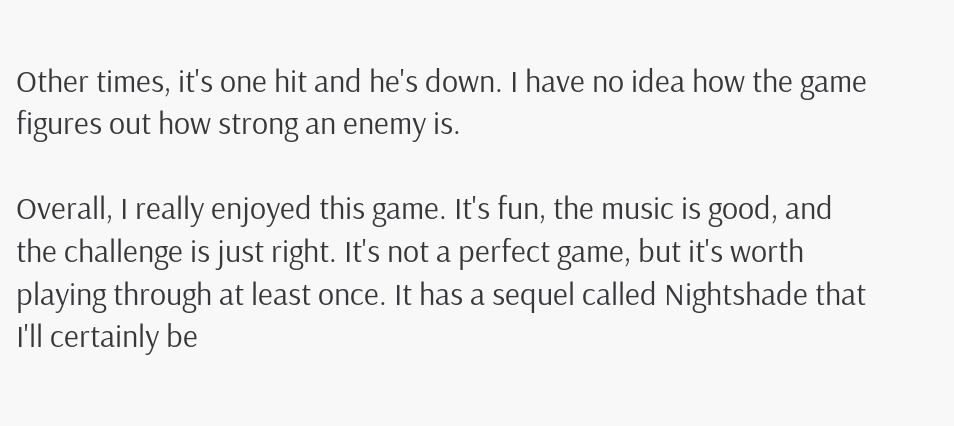Other times, it's one hit and he's down. I have no idea how the game figures out how strong an enemy is.

Overall, I really enjoyed this game. It's fun, the music is good, and the challenge is just right. It's not a perfect game, but it's worth playing through at least once. It has a sequel called Nightshade that I'll certainly be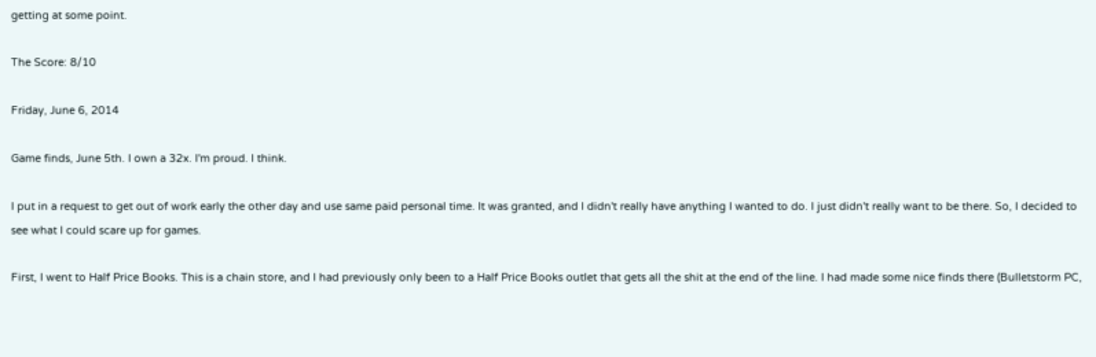getting at some point.

The Score: 8/10

Friday, June 6, 2014

Game finds, June 5th. I own a 32x. I'm proud. I think.

I put in a request to get out of work early the other day and use same paid personal time. It was granted, and I didn't really have anything I wanted to do. I just didn't really want to be there. So, I decided to see what I could scare up for games.

First, I went to Half Price Books. This is a chain store, and I had previously only been to a Half Price Books outlet that gets all the shit at the end of the line. I had made some nice finds there (Bulletstorm PC,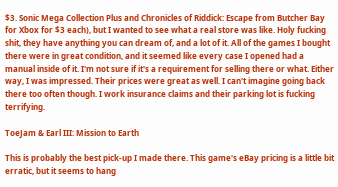$3. Sonic Mega Collection Plus and Chronicles of Riddick: Escape from Butcher Bay for Xbox for $3 each), but I wanted to see what a real store was like. Holy fucking shit, they have anything you can dream of, and a lot of it. All of the games I bought there were in great condition, and it seemed like every case I opened had a manual inside of it. I'm not sure if it's a requirement for selling there or what. Either way, I was impressed. Their prices were great as well. I can't imagine going back there too often though. I work insurance claims and their parking lot is fucking terrifying.

ToeJam & Earl III: Mission to Earth

This is probably the best pick-up I made there. This game's eBay pricing is a little bit erratic, but it seems to hang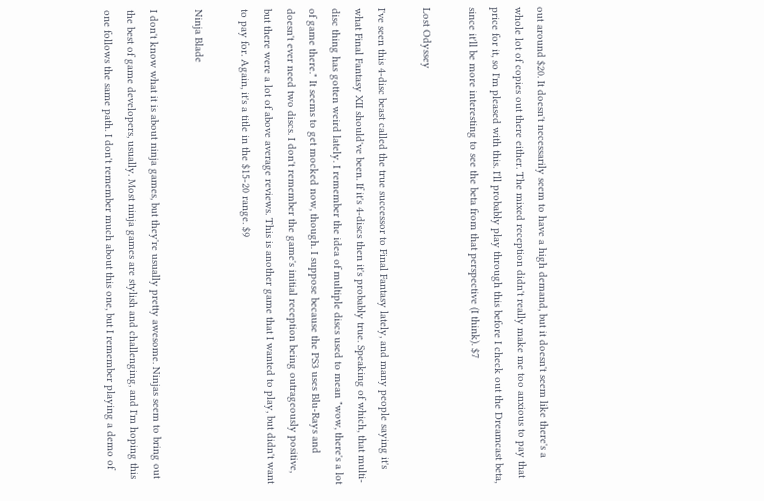out around $20. It doesn't necessarily seem to have a high demand, but it doesn't seem like there's a whole lot of copies out there either. The mixed reception didn't really make me too anxious to pay that price for it, so I'm pleased with this. I'll probably play through this before I check out the Dreamcast beta, since it'll be more interesting to see the beta from that perspective (I think). $7

Lost Odyssey

I've seen this 4-disc beast called the true successor to Final Fantasy lately, and many people saying it's what Final Fantasy XII should've been. If it's 4-discs then it's probably true. Speaking of which, that multi-disc thing has gotten weird lately. I remember the idea of multiple discs used to mean "wow, there's a lot of game there." It seems to get mocked now, though. I suppose because the PS3 uses Blu-Rays and doesn't ever need two discs. I don't remember the game's initial reception being outrageously positive, but there were a lot of above average reviews. This is another game that I wanted to play, but didn't want to pay for. Again, it's a title in the $15-20 range. $9

Ninja Blade

I don't know what it is about ninja games, but they're usually pretty awesome. Ninjas seem to bring out the best of game developers, usually. Most ninja games are stylish and challenging, and I'm hoping this one follows the same path. I don't remember much about this one, but I remember playing a demo of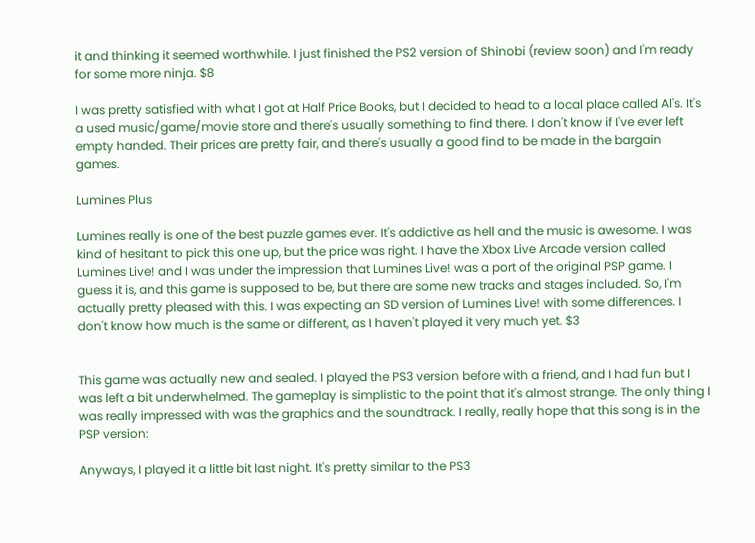it and thinking it seemed worthwhile. I just finished the PS2 version of Shinobi (review soon) and I'm ready for some more ninja. $8

I was pretty satisfied with what I got at Half Price Books, but I decided to head to a local place called Al's. It's a used music/game/movie store and there's usually something to find there. I don't know if I've ever left empty handed. Their prices are pretty fair, and there's usually a good find to be made in the bargain games.

Lumines Plus

Lumines really is one of the best puzzle games ever. It's addictive as hell and the music is awesome. I was kind of hesitant to pick this one up, but the price was right. I have the Xbox Live Arcade version called Lumines Live! and I was under the impression that Lumines Live! was a port of the original PSP game. I guess it is, and this game is supposed to be, but there are some new tracks and stages included. So, I'm actually pretty pleased with this. I was expecting an SD version of Lumines Live! with some differences. I don't know how much is the same or different, as I haven't played it very much yet. $3


This game was actually new and sealed. I played the PS3 version before with a friend, and I had fun but I was left a bit underwhelmed. The gameplay is simplistic to the point that it's almost strange. The only thing I was really impressed with was the graphics and the soundtrack. I really, really hope that this song is in the PSP version:

Anyways, I played it a little bit last night. It's pretty similar to the PS3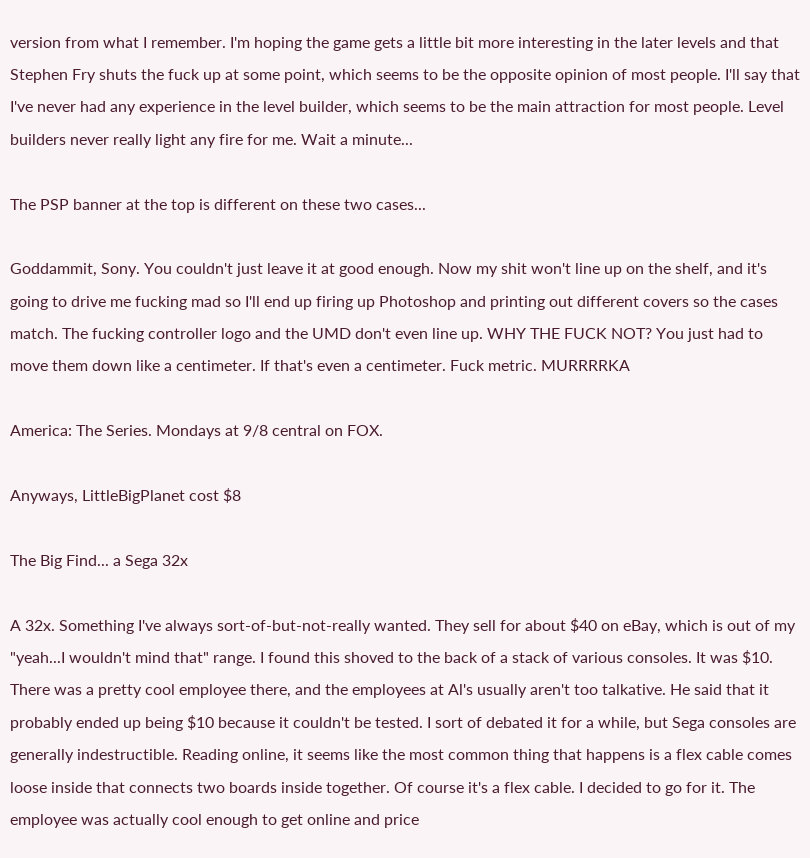version from what I remember. I'm hoping the game gets a little bit more interesting in the later levels and that Stephen Fry shuts the fuck up at some point, which seems to be the opposite opinion of most people. I'll say that I've never had any experience in the level builder, which seems to be the main attraction for most people. Level builders never really light any fire for me. Wait a minute...

The PSP banner at the top is different on these two cases...

Goddammit, Sony. You couldn't just leave it at good enough. Now my shit won't line up on the shelf, and it's going to drive me fucking mad so I'll end up firing up Photoshop and printing out different covers so the cases match. The fucking controller logo and the UMD don't even line up. WHY THE FUCK NOT? You just had to move them down like a centimeter. If that's even a centimeter. Fuck metric. MURRRRKA

America: The Series. Mondays at 9/8 central on FOX.

Anyways, LittleBigPlanet cost $8

The Big Find... a Sega 32x

A 32x. Something I've always sort-of-but-not-really wanted. They sell for about $40 on eBay, which is out of my "yeah...I wouldn't mind that" range. I found this shoved to the back of a stack of various consoles. It was $10. There was a pretty cool employee there, and the employees at Al's usually aren't too talkative. He said that it probably ended up being $10 because it couldn't be tested. I sort of debated it for a while, but Sega consoles are generally indestructible. Reading online, it seems like the most common thing that happens is a flex cable comes loose inside that connects two boards inside together. Of course it's a flex cable. I decided to go for it. The employee was actually cool enough to get online and price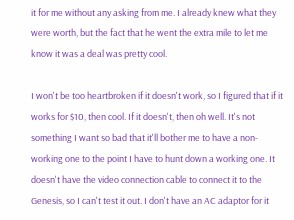it for me without any asking from me. I already knew what they were worth, but the fact that he went the extra mile to let me know it was a deal was pretty cool.

I won't be too heartbroken if it doesn't work, so I figured that if it works for $10, then cool. If it doesn't, then oh well. It's not something I want so bad that it'll bother me to have a non-working one to the point I have to hunt down a working one. It doesn't have the video connection cable to connect it to the Genesis, so I can't test it out. I don't have an AC adaptor for it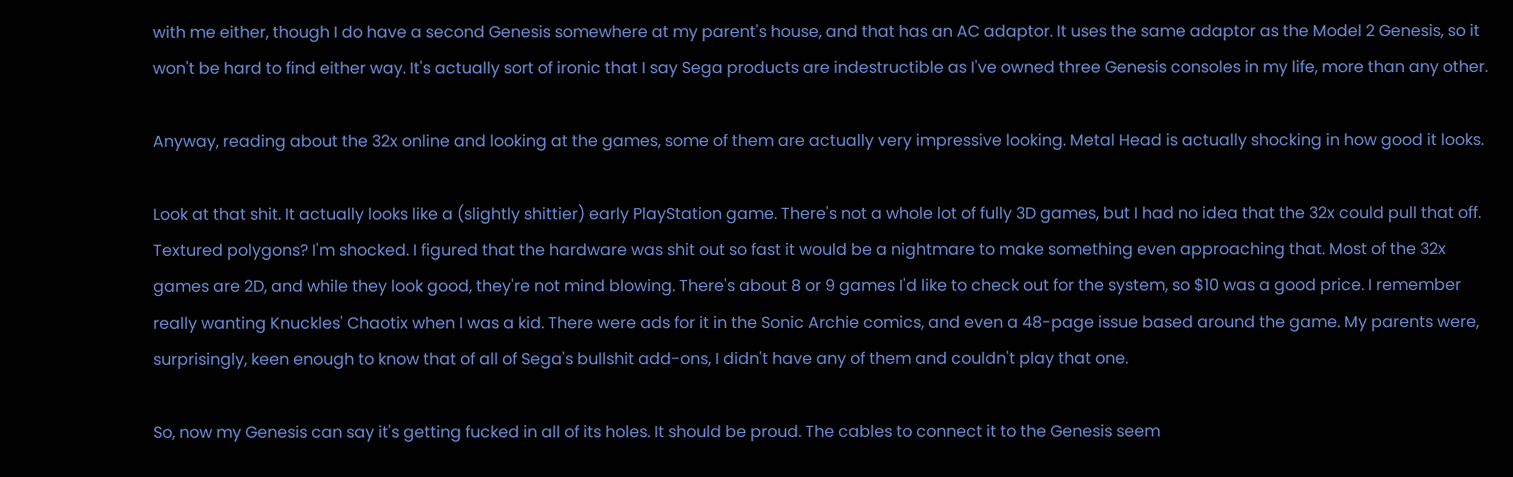with me either, though I do have a second Genesis somewhere at my parent's house, and that has an AC adaptor. It uses the same adaptor as the Model 2 Genesis, so it won't be hard to find either way. It's actually sort of ironic that I say Sega products are indestructible as I've owned three Genesis consoles in my life, more than any other.

Anyway, reading about the 32x online and looking at the games, some of them are actually very impressive looking. Metal Head is actually shocking in how good it looks.

Look at that shit. It actually looks like a (slightly shittier) early PlayStation game. There's not a whole lot of fully 3D games, but I had no idea that the 32x could pull that off. Textured polygons? I'm shocked. I figured that the hardware was shit out so fast it would be a nightmare to make something even approaching that. Most of the 32x games are 2D, and while they look good, they're not mind blowing. There's about 8 or 9 games I'd like to check out for the system, so $10 was a good price. I remember really wanting Knuckles' Chaotix when I was a kid. There were ads for it in the Sonic Archie comics, and even a 48-page issue based around the game. My parents were, surprisingly, keen enough to know that of all of Sega's bullshit add-ons, I didn't have any of them and couldn't play that one.

So, now my Genesis can say it's getting fucked in all of its holes. It should be proud. The cables to connect it to the Genesis seem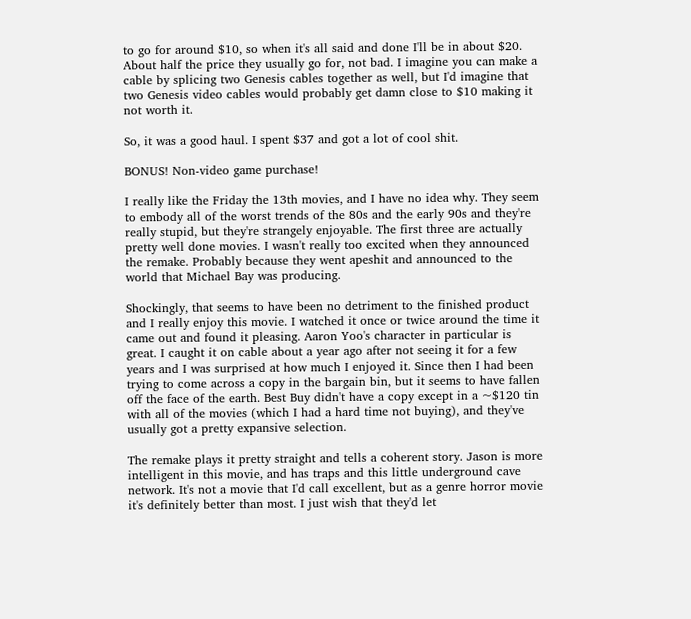to go for around $10, so when it's all said and done I'll be in about $20. About half the price they usually go for, not bad. I imagine you can make a cable by splicing two Genesis cables together as well, but I'd imagine that two Genesis video cables would probably get damn close to $10 making it not worth it.

So, it was a good haul. I spent $37 and got a lot of cool shit.

BONUS! Non-video game purchase!

I really like the Friday the 13th movies, and I have no idea why. They seem to embody all of the worst trends of the 80s and the early 90s and they're really stupid, but they're strangely enjoyable. The first three are actually pretty well done movies. I wasn't really too excited when they announced the remake. Probably because they went apeshit and announced to the world that Michael Bay was producing.

Shockingly, that seems to have been no detriment to the finished product and I really enjoy this movie. I watched it once or twice around the time it came out and found it pleasing. Aaron Yoo's character in particular is great. I caught it on cable about a year ago after not seeing it for a few years and I was surprised at how much I enjoyed it. Since then I had been trying to come across a copy in the bargain bin, but it seems to have fallen off the face of the earth. Best Buy didn't have a copy except in a ~$120 tin with all of the movies (which I had a hard time not buying), and they've usually got a pretty expansive selection.

The remake plays it pretty straight and tells a coherent story. Jason is more intelligent in this movie, and has traps and this little underground cave network. It's not a movie that I'd call excellent, but as a genre horror movie it's definitely better than most. I just wish that they'd let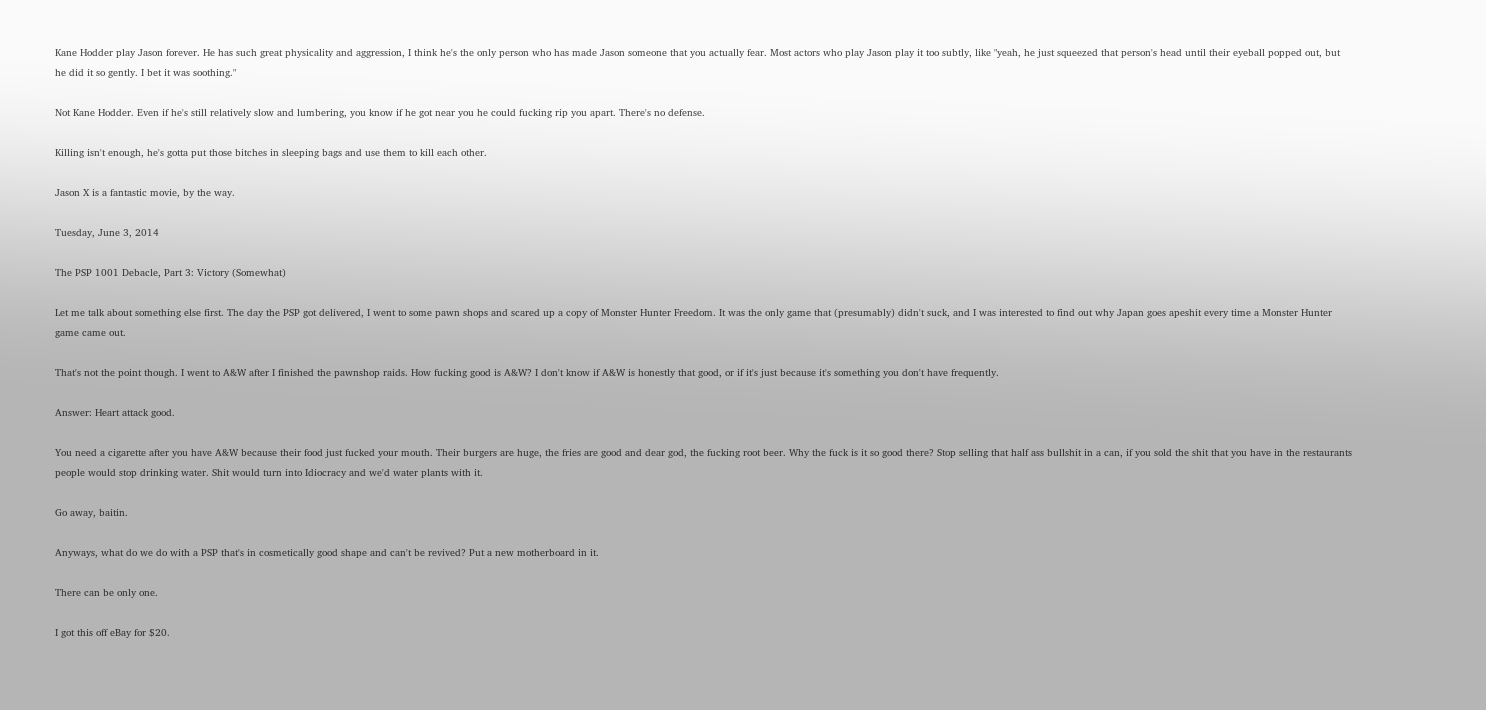Kane Hodder play Jason forever. He has such great physicality and aggression, I think he's the only person who has made Jason someone that you actually fear. Most actors who play Jason play it too subtly, like "yeah, he just squeezed that person's head until their eyeball popped out, but he did it so gently. I bet it was soothing."

Not Kane Hodder. Even if he's still relatively slow and lumbering, you know if he got near you he could fucking rip you apart. There's no defense.

Killing isn't enough, he's gotta put those bitches in sleeping bags and use them to kill each other.

Jason X is a fantastic movie, by the way.

Tuesday, June 3, 2014

The PSP 1001 Debacle, Part 3: Victory (Somewhat)

Let me talk about something else first. The day the PSP got delivered, I went to some pawn shops and scared up a copy of Monster Hunter Freedom. It was the only game that (presumably) didn't suck, and I was interested to find out why Japan goes apeshit every time a Monster Hunter game came out.

That's not the point though. I went to A&W after I finished the pawnshop raids. How fucking good is A&W? I don't know if A&W is honestly that good, or if it's just because it's something you don't have frequently.

Answer: Heart attack good.

You need a cigarette after you have A&W because their food just fucked your mouth. Their burgers are huge, the fries are good and dear god, the fucking root beer. Why the fuck is it so good there? Stop selling that half ass bullshit in a can, if you sold the shit that you have in the restaurants people would stop drinking water. Shit would turn into Idiocracy and we'd water plants with it.

Go away, baitin.

Anyways, what do we do with a PSP that's in cosmetically good shape and can't be revived? Put a new motherboard in it.

There can be only one.

I got this off eBay for $20.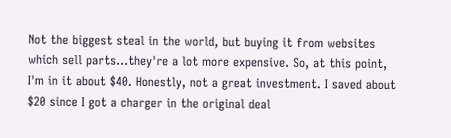Not the biggest steal in the world, but buying it from websites which sell parts...they're a lot more expensive. So, at this point, I'm in it about $40. Honestly, not a great investment. I saved about $20 since I got a charger in the original deal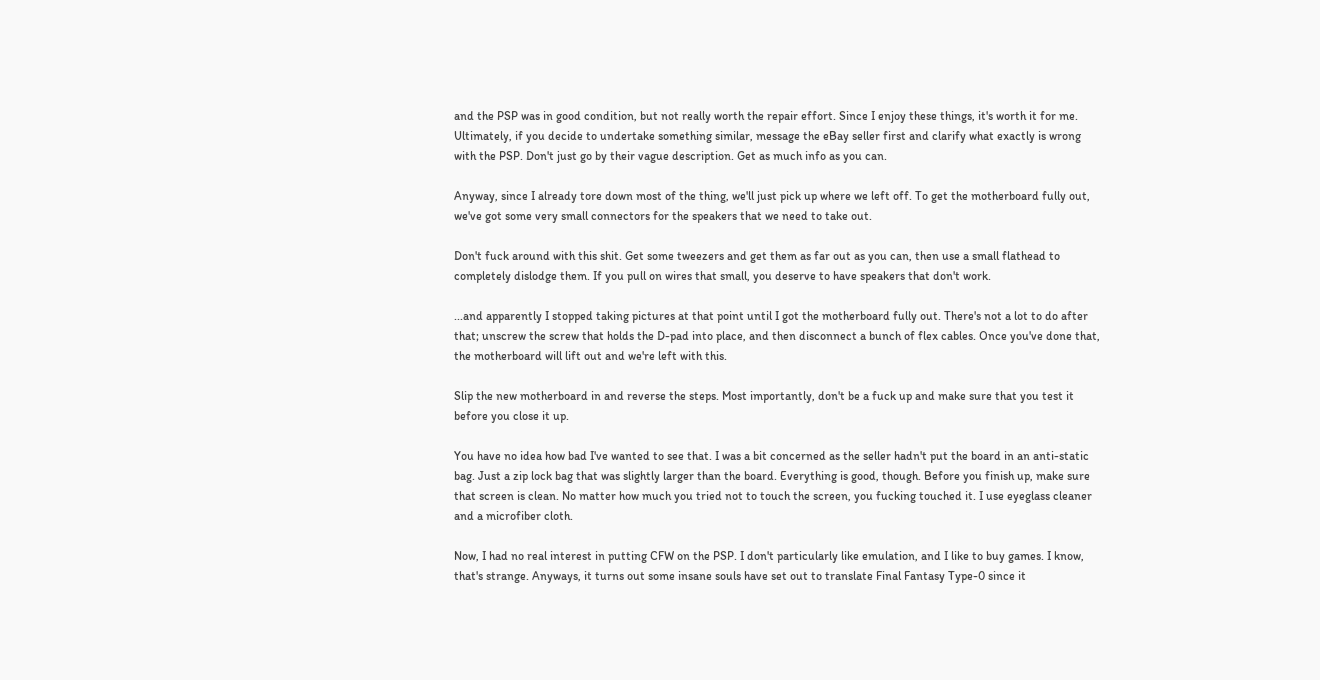and the PSP was in good condition, but not really worth the repair effort. Since I enjoy these things, it's worth it for me. Ultimately, if you decide to undertake something similar, message the eBay seller first and clarify what exactly is wrong with the PSP. Don't just go by their vague description. Get as much info as you can.

Anyway, since I already tore down most of the thing, we'll just pick up where we left off. To get the motherboard fully out, we've got some very small connectors for the speakers that we need to take out.

Don't fuck around with this shit. Get some tweezers and get them as far out as you can, then use a small flathead to completely dislodge them. If you pull on wires that small, you deserve to have speakers that don't work.

...and apparently I stopped taking pictures at that point until I got the motherboard fully out. There's not a lot to do after that; unscrew the screw that holds the D-pad into place, and then disconnect a bunch of flex cables. Once you've done that, the motherboard will lift out and we're left with this.

Slip the new motherboard in and reverse the steps. Most importantly, don't be a fuck up and make sure that you test it before you close it up.

You have no idea how bad I've wanted to see that. I was a bit concerned as the seller hadn't put the board in an anti-static bag. Just a zip lock bag that was slightly larger than the board. Everything is good, though. Before you finish up, make sure that screen is clean. No matter how much you tried not to touch the screen, you fucking touched it. I use eyeglass cleaner and a microfiber cloth.

Now, I had no real interest in putting CFW on the PSP. I don't particularly like emulation, and I like to buy games. I know, that's strange. Anyways, it turns out some insane souls have set out to translate Final Fantasy Type-0 since it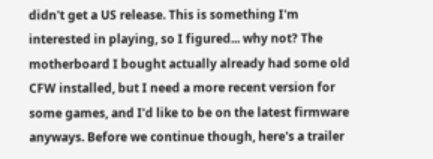didn't get a US release. This is something I'm interested in playing, so I figured... why not? The motherboard I bought actually already had some old CFW installed, but I need a more recent version for some games, and I'd like to be on the latest firmware anyways. Before we continue though, here's a trailer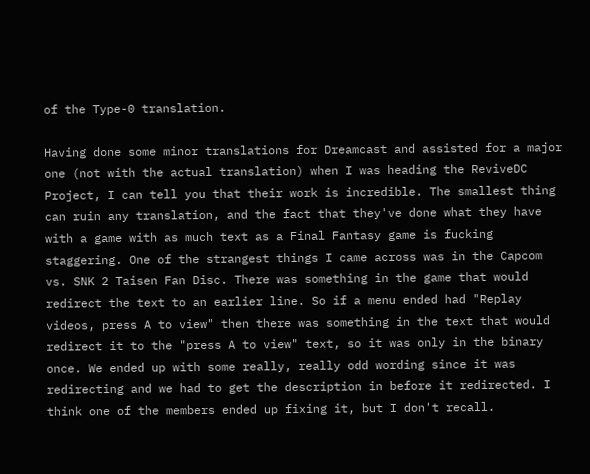of the Type-0 translation.

Having done some minor translations for Dreamcast and assisted for a major one (not with the actual translation) when I was heading the ReviveDC Project, I can tell you that their work is incredible. The smallest thing can ruin any translation, and the fact that they've done what they have with a game with as much text as a Final Fantasy game is fucking staggering. One of the strangest things I came across was in the Capcom vs. SNK 2 Taisen Fan Disc. There was something in the game that would redirect the text to an earlier line. So if a menu ended had "Replay videos, press A to view" then there was something in the text that would redirect it to the "press A to view" text, so it was only in the binary once. We ended up with some really, really odd wording since it was redirecting and we had to get the description in before it redirected. I think one of the members ended up fixing it, but I don't recall.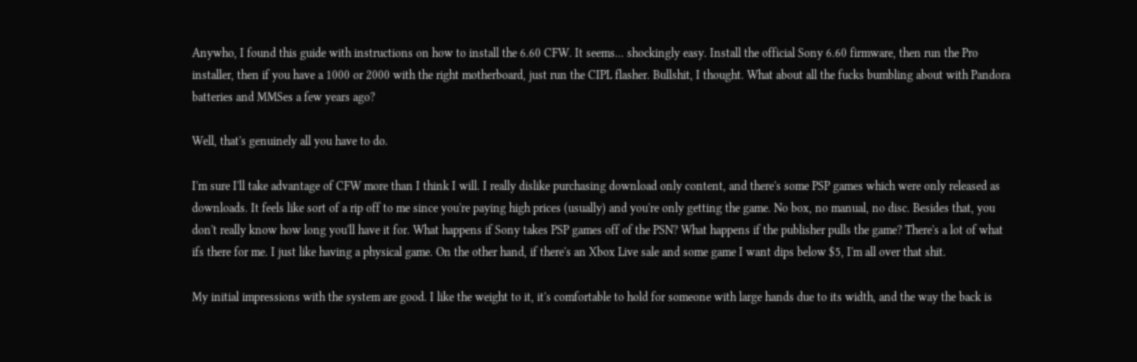Anywho, I found this guide with instructions on how to install the 6.60 CFW. It seems... shockingly easy. Install the official Sony 6.60 firmware, then run the Pro installer, then if you have a 1000 or 2000 with the right motherboard, just run the CIPL flasher. Bullshit, I thought. What about all the fucks bumbling about with Pandora batteries and MMSes a few years ago?

Well, that's genuinely all you have to do.

I'm sure I'll take advantage of CFW more than I think I will. I really dislike purchasing download only content, and there's some PSP games which were only released as downloads. It feels like sort of a rip off to me since you're paying high prices (usually) and you're only getting the game. No box, no manual, no disc. Besides that, you don't really know how long you'll have it for. What happens if Sony takes PSP games off of the PSN? What happens if the publisher pulls the game? There's a lot of what ifs there for me. I just like having a physical game. On the other hand, if there's an Xbox Live sale and some game I want dips below $5, I'm all over that shit.

My initial impressions with the system are good. I like the weight to it, it's comfortable to hold for someone with large hands due to its width, and the way the back is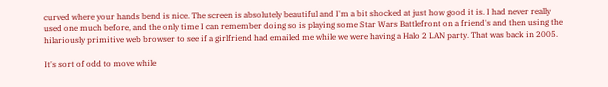curved where your hands bend is nice. The screen is absolutely beautiful and I'm a bit shocked at just how good it is. I had never really used one much before, and the only time I can remember doing so is playing some Star Wars Battlefront on a friend's and then using the hilariously primitive web browser to see if a girlfriend had emailed me while we were having a Halo 2 LAN party. That was back in 2005.

It's sort of odd to move while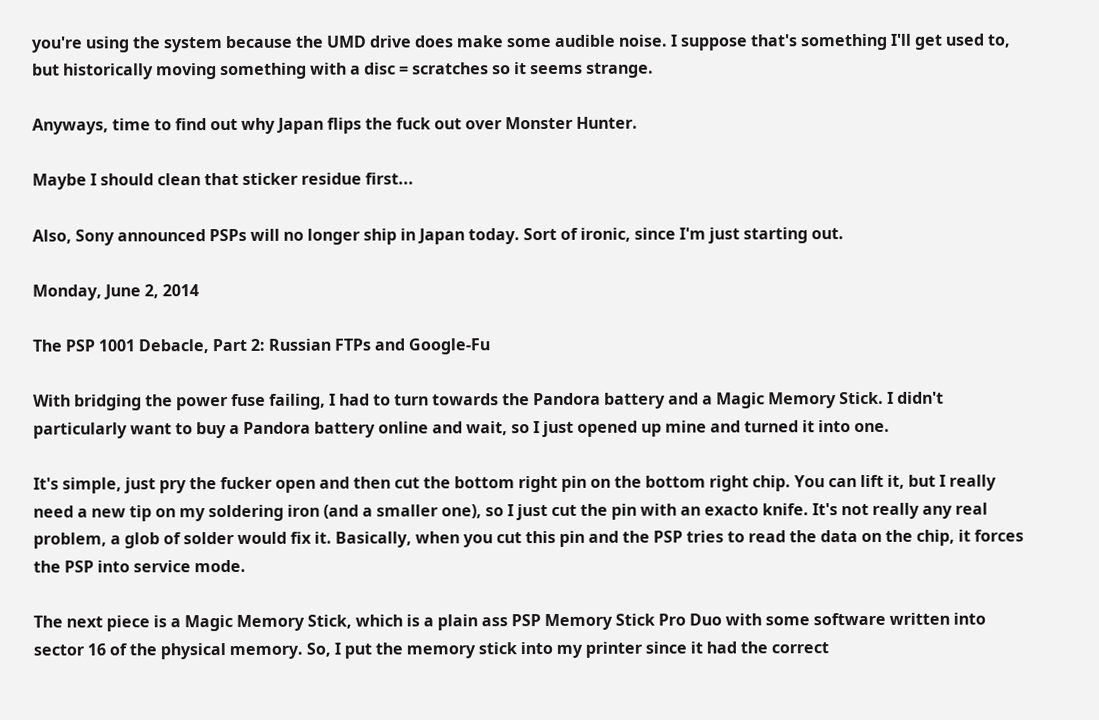you're using the system because the UMD drive does make some audible noise. I suppose that's something I'll get used to, but historically moving something with a disc = scratches so it seems strange.

Anyways, time to find out why Japan flips the fuck out over Monster Hunter.

Maybe I should clean that sticker residue first...

Also, Sony announced PSPs will no longer ship in Japan today. Sort of ironic, since I'm just starting out.

Monday, June 2, 2014

The PSP 1001 Debacle, Part 2: Russian FTPs and Google-Fu

With bridging the power fuse failing, I had to turn towards the Pandora battery and a Magic Memory Stick. I didn't particularly want to buy a Pandora battery online and wait, so I just opened up mine and turned it into one.

It's simple, just pry the fucker open and then cut the bottom right pin on the bottom right chip. You can lift it, but I really need a new tip on my soldering iron (and a smaller one), so I just cut the pin with an exacto knife. It's not really any real problem, a glob of solder would fix it. Basically, when you cut this pin and the PSP tries to read the data on the chip, it forces the PSP into service mode.

The next piece is a Magic Memory Stick, which is a plain ass PSP Memory Stick Pro Duo with some software written into sector 16 of the physical memory. So, I put the memory stick into my printer since it had the correct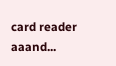card reader aaand...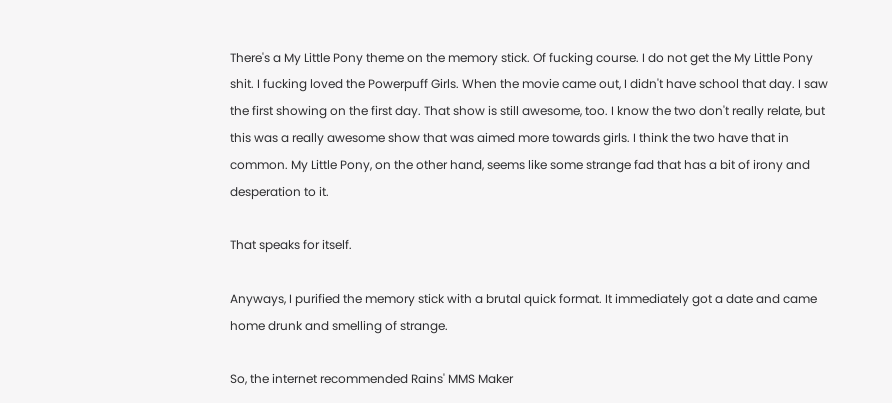There's a My Little Pony theme on the memory stick. Of fucking course. I do not get the My Little Pony shit. I fucking loved the Powerpuff Girls. When the movie came out, I didn't have school that day. I saw the first showing on the first day. That show is still awesome, too. I know the two don't really relate, but this was a really awesome show that was aimed more towards girls. I think the two have that in common. My Little Pony, on the other hand, seems like some strange fad that has a bit of irony and desperation to it.

That speaks for itself.

Anyways, I purified the memory stick with a brutal quick format. It immediately got a date and came home drunk and smelling of strange.

So, the internet recommended Rains' MMS Maker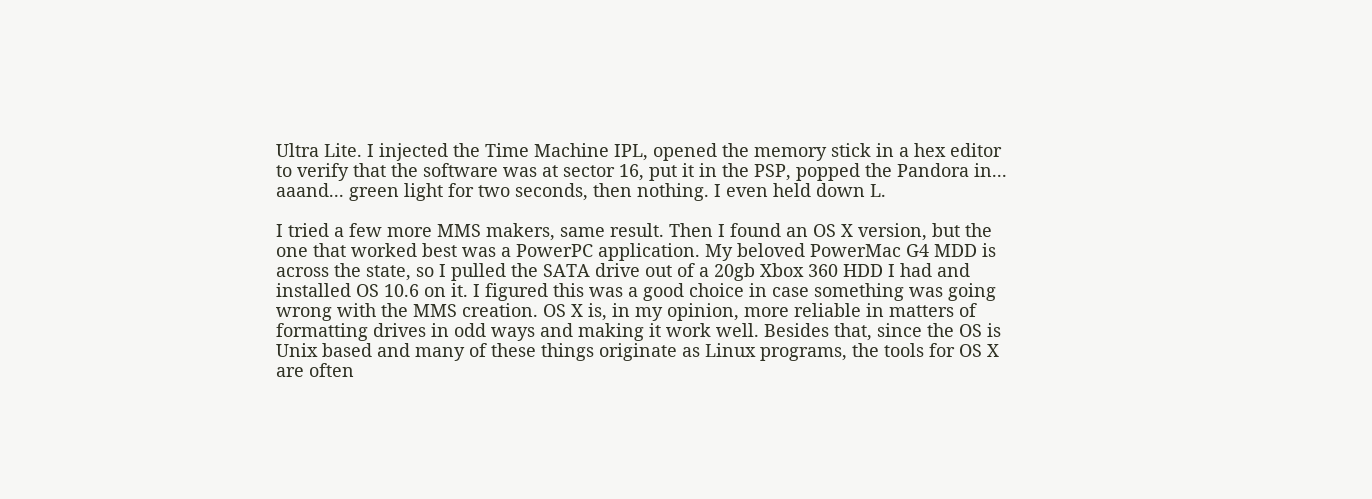Ultra Lite. I injected the Time Machine IPL, opened the memory stick in a hex editor to verify that the software was at sector 16, put it in the PSP, popped the Pandora in... aaand... green light for two seconds, then nothing. I even held down L.

I tried a few more MMS makers, same result. Then I found an OS X version, but the one that worked best was a PowerPC application. My beloved PowerMac G4 MDD is across the state, so I pulled the SATA drive out of a 20gb Xbox 360 HDD I had and installed OS 10.6 on it. I figured this was a good choice in case something was going wrong with the MMS creation. OS X is, in my opinion, more reliable in matters of formatting drives in odd ways and making it work well. Besides that, since the OS is Unix based and many of these things originate as Linux programs, the tools for OS X are often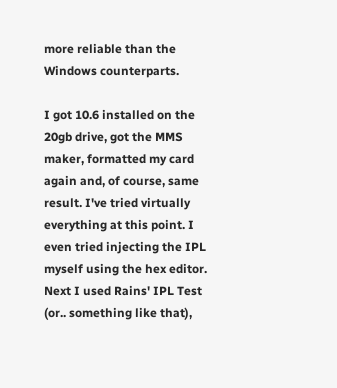more reliable than the Windows counterparts.

I got 10.6 installed on the 20gb drive, got the MMS maker, formatted my card again and, of course, same result. I've tried virtually everything at this point. I even tried injecting the IPL myself using the hex editor. Next I used Rains' IPL Test (or.. something like that),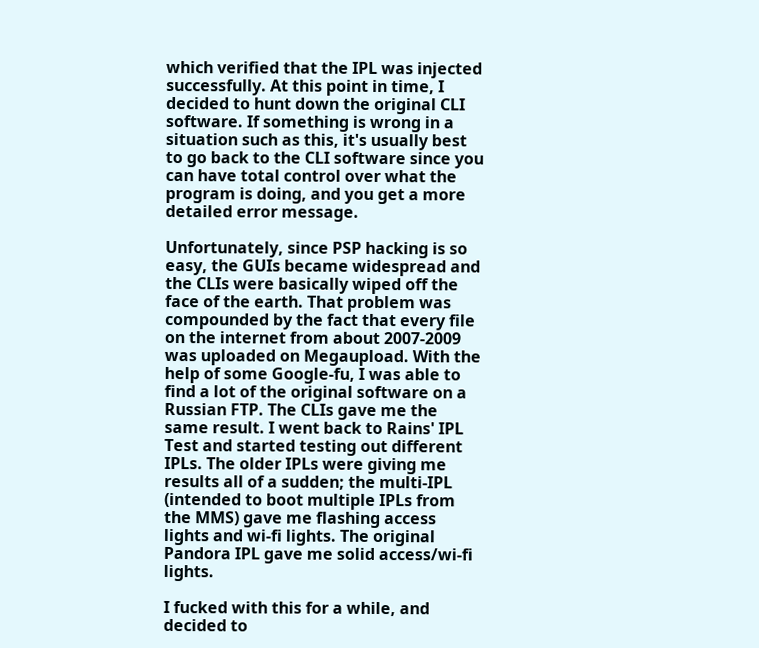which verified that the IPL was injected successfully. At this point in time, I decided to hunt down the original CLI software. If something is wrong in a situation such as this, it's usually best to go back to the CLI software since you can have total control over what the program is doing, and you get a more detailed error message.

Unfortunately, since PSP hacking is so easy, the GUIs became widespread and the CLIs were basically wiped off the face of the earth. That problem was compounded by the fact that every file on the internet from about 2007-2009 was uploaded on Megaupload. With the help of some Google-fu, I was able to find a lot of the original software on a Russian FTP. The CLIs gave me the same result. I went back to Rains' IPL Test and started testing out different IPLs. The older IPLs were giving me results all of a sudden; the multi-IPL (intended to boot multiple IPLs from the MMS) gave me flashing access lights and wi-fi lights. The original Pandora IPL gave me solid access/wi-fi lights.

I fucked with this for a while, and decided to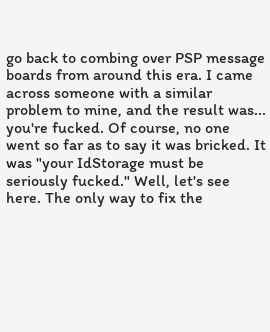go back to combing over PSP message boards from around this era. I came across someone with a similar problem to mine, and the result was... you're fucked. Of course, no one went so far as to say it was bricked. It was "your IdStorage must be seriously fucked." Well, let's see here. The only way to fix the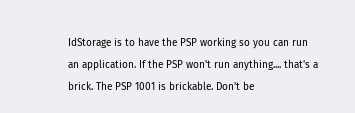IdStorage is to have the PSP working so you can run an application. If the PSP won't run anything.... that's a brick. The PSP 1001 is brickable. Don't be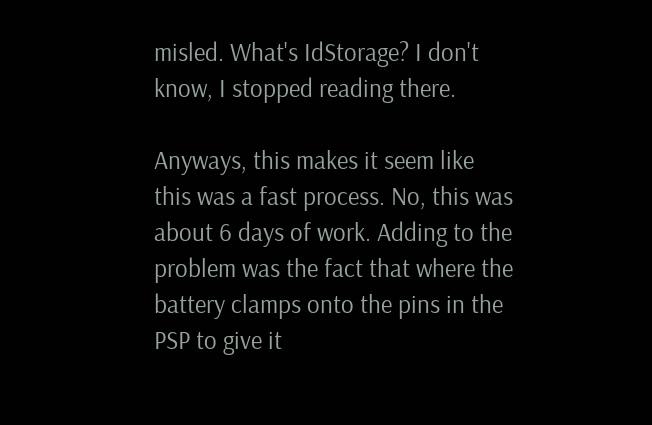misled. What's IdStorage? I don't know, I stopped reading there.

Anyways, this makes it seem like this was a fast process. No, this was about 6 days of work. Adding to the problem was the fact that where the battery clamps onto the pins in the PSP to give it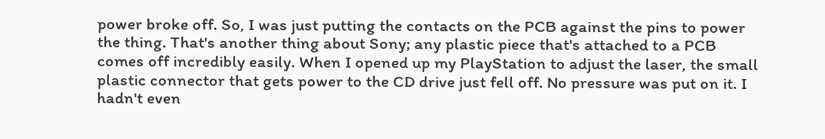power broke off. So, I was just putting the contacts on the PCB against the pins to power the thing. That's another thing about Sony; any plastic piece that's attached to a PCB comes off incredibly easily. When I opened up my PlayStation to adjust the laser, the small plastic connector that gets power to the CD drive just fell off. No pressure was put on it. I hadn't even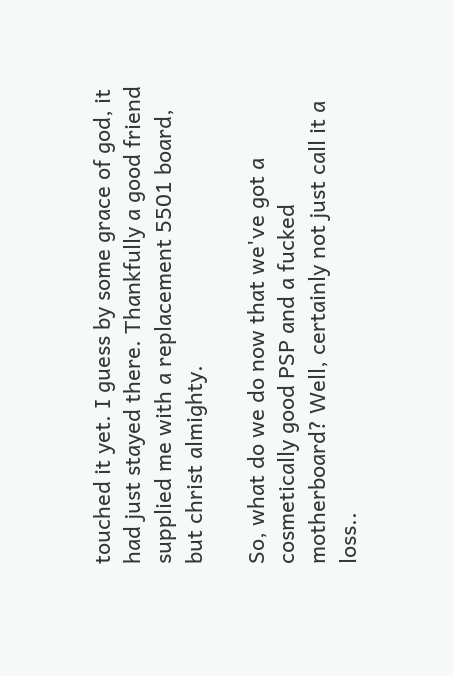touched it yet. I guess by some grace of god, it had just stayed there. Thankfully a good friend supplied me with a replacement 5501 board, but christ almighty.

So, what do we do now that we've got a cosmetically good PSP and a fucked motherboard? Well, certainly not just call it a loss..